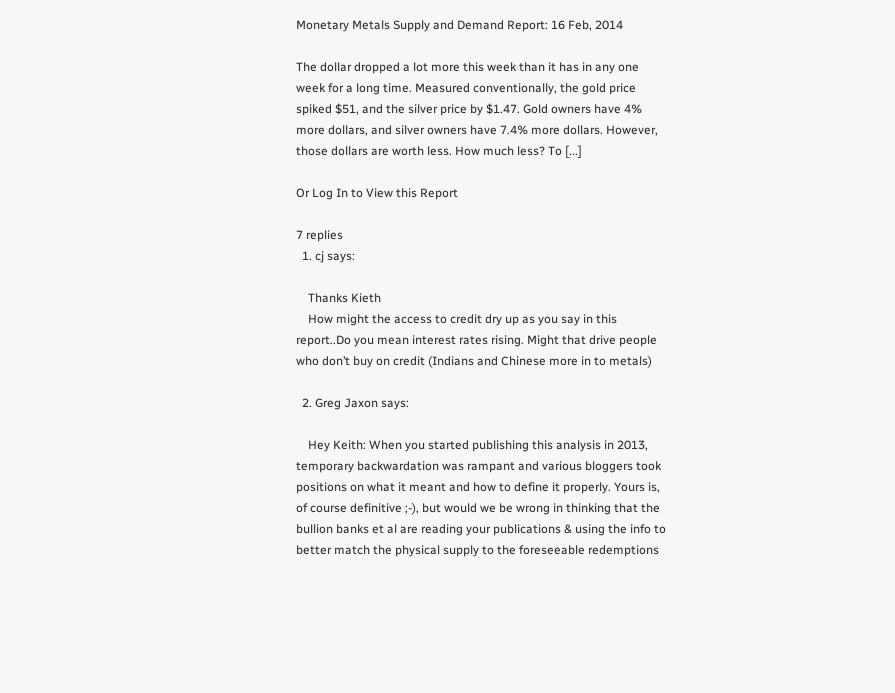Monetary Metals Supply and Demand Report: 16 Feb, 2014

The dollar dropped a lot more this week than it has in any one week for a long time. Measured conventionally, the gold price spiked $51, and the silver price by $1.47. Gold owners have 4% more dollars, and silver owners have 7.4% more dollars. However, those dollars are worth less. How much less? To [...]

Or Log In to View this Report

7 replies
  1. cj says:

    Thanks Kieth
    How might the access to credit dry up as you say in this report..Do you mean interest rates rising. Might that drive people who don’t buy on credit (Indians and Chinese more in to metals)

  2. Greg Jaxon says:

    Hey Keith: When you started publishing this analysis in 2013, temporary backwardation was rampant and various bloggers took positions on what it meant and how to define it properly. Yours is, of course definitive ;-), but would we be wrong in thinking that the bullion banks et al are reading your publications & using the info to better match the physical supply to the foreseeable redemptions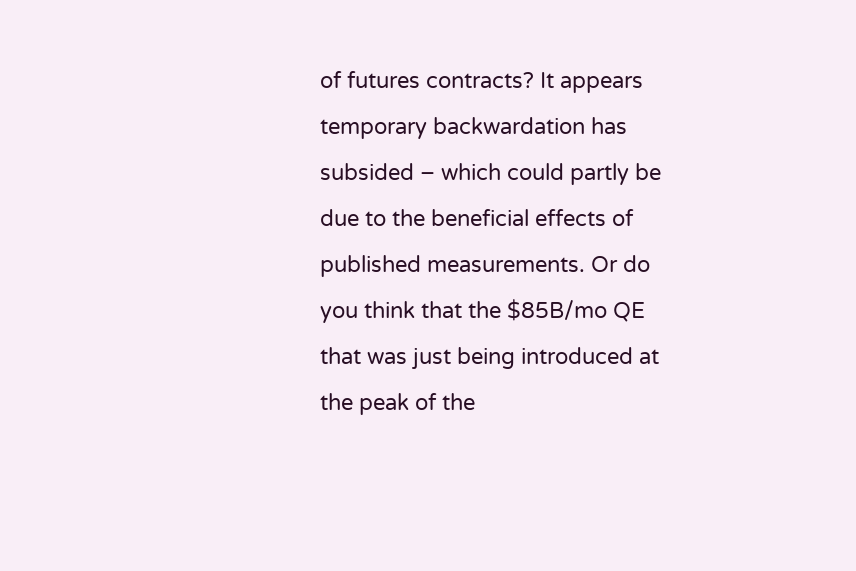of futures contracts? It appears temporary backwardation has subsided – which could partly be due to the beneficial effects of published measurements. Or do you think that the $85B/mo QE that was just being introduced at the peak of the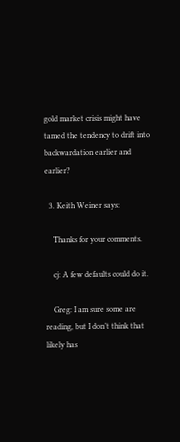gold market crisis might have tamed the tendency to drift into backwardation earlier and earlier?

  3. Keith Weiner says:

    Thanks for your comments.

    cj: A few defaults could do it.

    Greg: I am sure some are reading, but I don’t think that likely has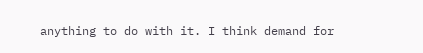anything to do with it. I think demand for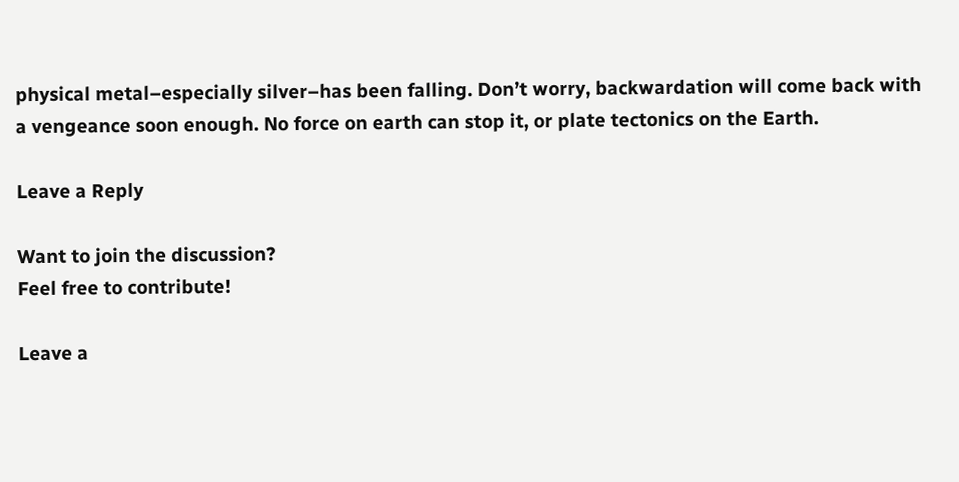physical metal–especially silver–has been falling. Don’t worry, backwardation will come back with a vengeance soon enough. No force on earth can stop it, or plate tectonics on the Earth.

Leave a Reply

Want to join the discussion?
Feel free to contribute!

Leave a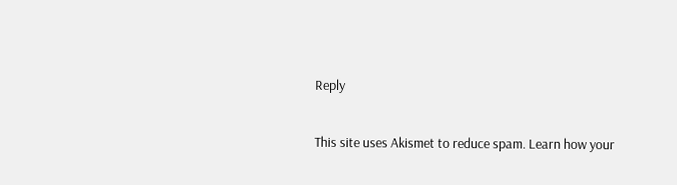Reply

This site uses Akismet to reduce spam. Learn how your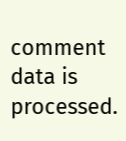comment data is processed.